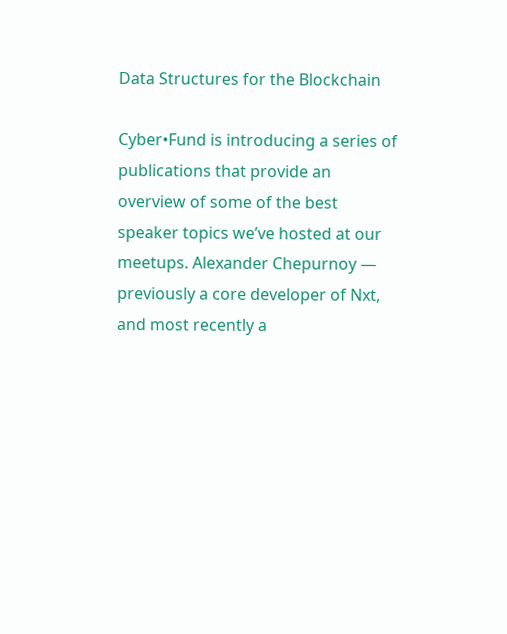Data Structures for the Blockchain

Cyber•Fund is introducing a series of publications that provide an overview of some of the best speaker topics we’ve hosted at our meetups. Alexander Chepurnoy — previously a core developer of Nxt, and most recently a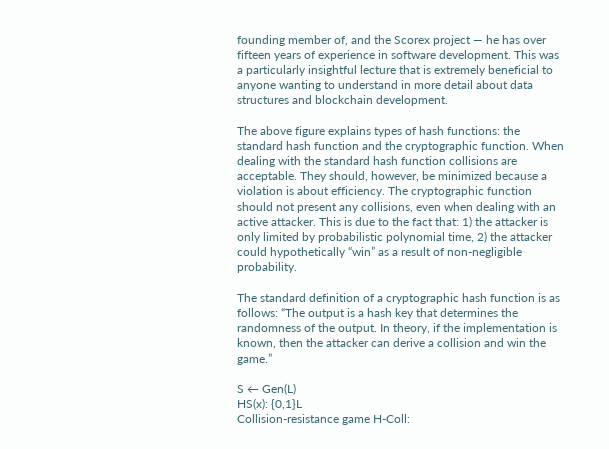founding member of, and the Scorex project — he has over fifteen years of experience in software development. This was a particularly insightful lecture that is extremely beneficial to anyone wanting to understand in more detail about data structures and blockchain development.

The above figure explains types of hash functions: the standard hash function and the cryptographic function. When dealing with the standard hash function collisions are acceptable. They should, however, be minimized because a violation is about efficiency. The cryptographic function should not present any collisions, even when dealing with an active attacker. This is due to the fact that: 1) the attacker is only limited by probabilistic polynomial time, 2) the attacker could hypothetically “win” as a result of non-negligible probability.

The standard definition of a cryptographic hash function is as follows: “The output is a hash key that determines the randomness of the output. In theory, if the implementation is known, then the attacker can derive a collision and win the game.”

S ← Gen(L)
HS(x): {0,1}L
Collision-resistance game H-Coll: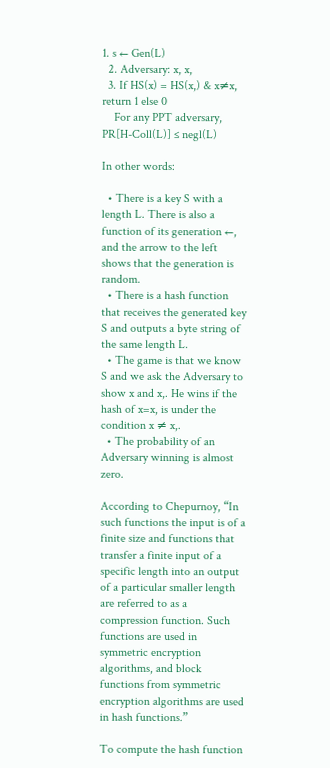1. s ← Gen(L)
  2. Adversary: x, x,
  3. If HS(x) = HS(x,) & x≠x, return 1 else 0
    For any PPT adversary, PR[H-Coll(L)] ≤ negl(L)

In other words:

  • There is a key S with a length L. There is also a function of its generation ←, and the arrow to the left shows that the generation is random.
  • There is a hash function that receives the generated key S and outputs a byte string of the same length L.
  • The game is that we know S and we ask the Adversary to show x and x,. He wins if the hash of x=x, is under the condition x ≠ x,.
  • The probability of an Adversary winning is almost zero.

According to Chepurnoy, “In such functions the input is of a finite size and functions that transfer a finite input of a specific length into an output of a particular smaller length are referred to as a compression function. Such functions are used in symmetric encryption algorithms, and block functions from symmetric encryption algorithms are used in hash functions.”

To compute the hash function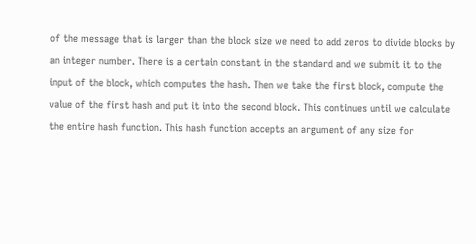of the message that is larger than the block size we need to add zeros to divide blocks by an integer number. There is a certain constant in the standard and we submit it to the input of the block, which computes the hash. Then we take the first block, compute the value of the first hash and put it into the second block. This continues until we calculate the entire hash function. This hash function accepts an argument of any size for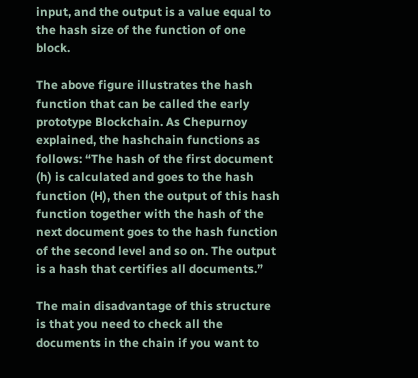input, and the output is a value equal to the hash size of the function of one block.

The above figure illustrates the hash function that can be called the early prototype Blockchain. As Chepurnoy explained, the hashchain functions as follows: “The hash of the first document (h) is calculated and goes to the hash function (H), then the output of this hash function together with the hash of the next document goes to the hash function of the second level and so on. The output is a hash that certifies all documents.”

The main disadvantage of this structure is that you need to check all the documents in the chain if you want to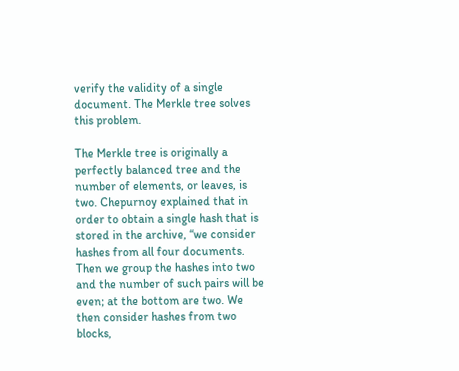verify the validity of a single document. The Merkle tree solves this problem.

The Merkle tree is originally a perfectly balanced tree and the number of elements, or leaves, is two. Chepurnoy explained that in order to obtain a single hash that is stored in the archive, “we consider hashes from all four documents. Then we group the hashes into two and the number of such pairs will be even; at the bottom are two. We then consider hashes from two blocks,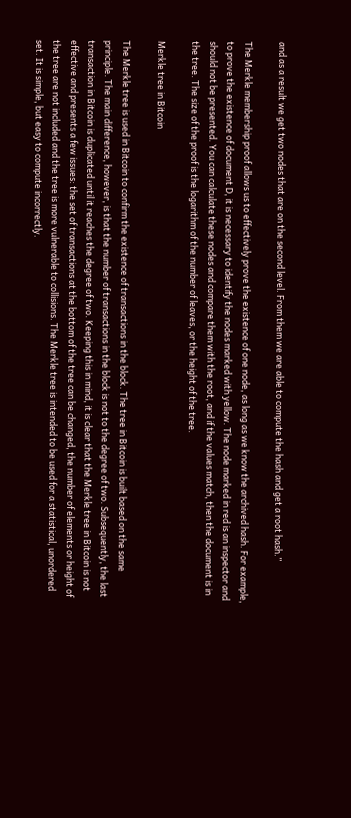and as a result we get two nodes that are on the second level. From them we are able to compute the hash and get a root hash.”

The Merkle membership proof allows us to effectively prove the existence of one node, as long as we know the archived hash. For example, to prove the existence of document D, it is necessary to identify the nodes marked with yellow. The node marked in red is an inspector and should not be presented. You can calculate these nodes and compare them with the root, and if the values match, then the document is in the tree. The size of the proof is the logarithm of the number of leaves, or the height of the tree.

Merkle tree in Bitcoin

The Merkle tree is used in Bitcoin to confirm the existence of transactions in the block. The tree in Bitcoin is built based on the same principle. The main difference, however, is that the number of transactions in the block is not to the degree of two. Subsequently, the last transaction in Bitcoin is duplicated until it reaches the degree of two. Keeping this in mind, it is clear that the Merkle tree in Bitcoin is not effective and presents a few issues: the set of transactions at the bottom of the tree can be changed, the number of elements or height of the tree are not included and the tree is more vulnerable to collisions. The Merkle tree is intended to be used for a statistical, unordered set. It is simple, but easy to compute incorrectly.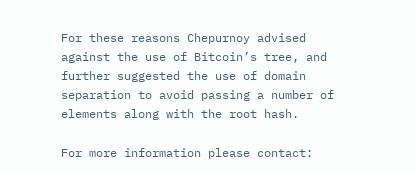For these reasons Chepurnoy advised against the use of Bitcoin’s tree, and further suggested the use of domain separation to avoid passing a number of elements along with the root hash.

For more information please contact: